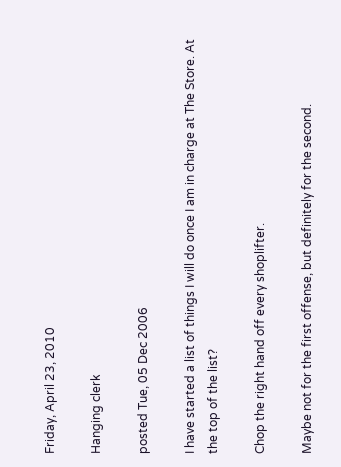Friday, April 23, 2010

Hanging clerk

posted Tue, 05 Dec 2006

I have started a list of things I will do once I am in charge at The Store. At the top of the list?

Chop the right hand off every shoplifter.

Maybe not for the first offense, but definitely for the second.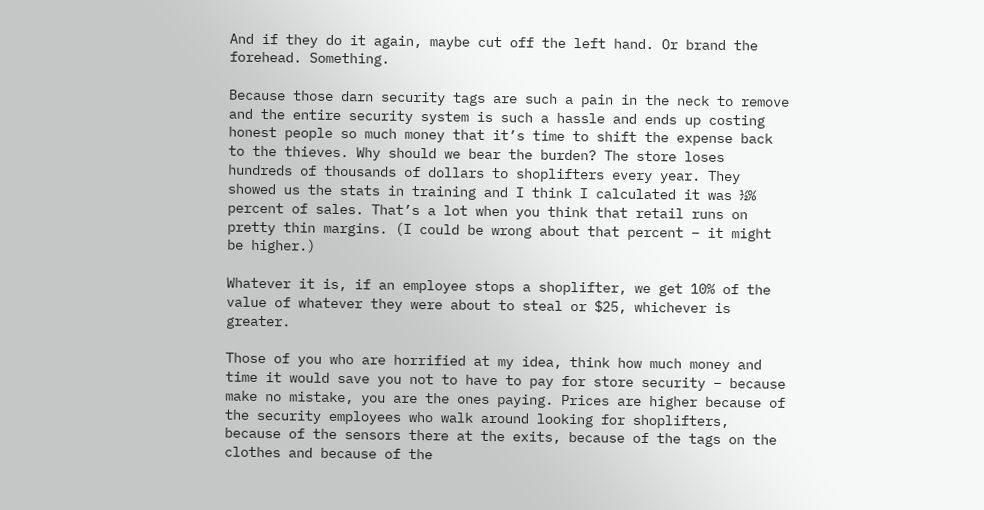And if they do it again, maybe cut off the left hand. Or brand the forehead. Something.

Because those darn security tags are such a pain in the neck to remove and the entire security system is such a hassle and ends up costing honest people so much money that it’s time to shift the expense back to the thieves. Why should we bear the burden? The store loses hundreds of thousands of dollars to shoplifters every year. They showed us the stats in training and I think I calculated it was ½% percent of sales. That’s a lot when you think that retail runs on pretty thin margins. (I could be wrong about that percent – it might be higher.)

Whatever it is, if an employee stops a shoplifter, we get 10% of the value of whatever they were about to steal or $25, whichever is greater.

Those of you who are horrified at my idea, think how much money and time it would save you not to have to pay for store security – because make no mistake, you are the ones paying. Prices are higher because of the security employees who walk around looking for shoplifters, because of the sensors there at the exits, because of the tags on the clothes and because of the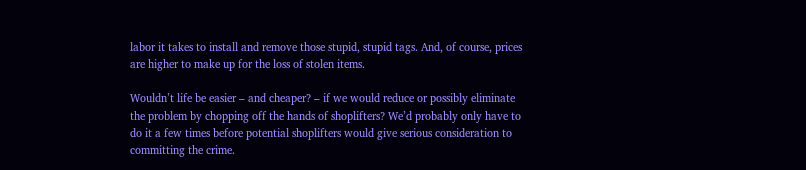labor it takes to install and remove those stupid, stupid tags. And, of course, prices are higher to make up for the loss of stolen items.

Wouldn’t life be easier – and cheaper? – if we would reduce or possibly eliminate the problem by chopping off the hands of shoplifters? We’d probably only have to do it a few times before potential shoplifters would give serious consideration to committing the crime.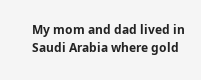My mom and dad lived in Saudi Arabia where gold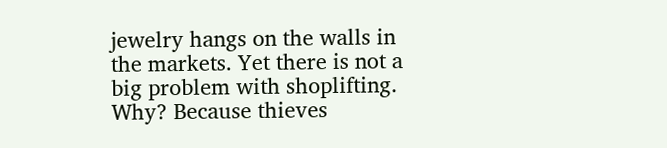jewelry hangs on the walls in the markets. Yet there is not a big problem with shoplifting. Why? Because thieves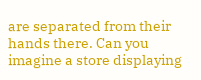are separated from their hands there. Can you imagine a store displaying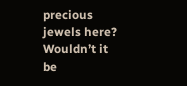precious jewels here? Wouldn’t it be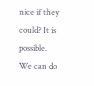nice if they could? It is possible. We can do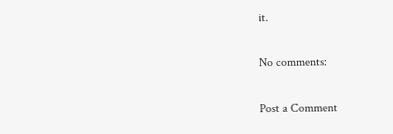it.

No comments:

Post a Comment